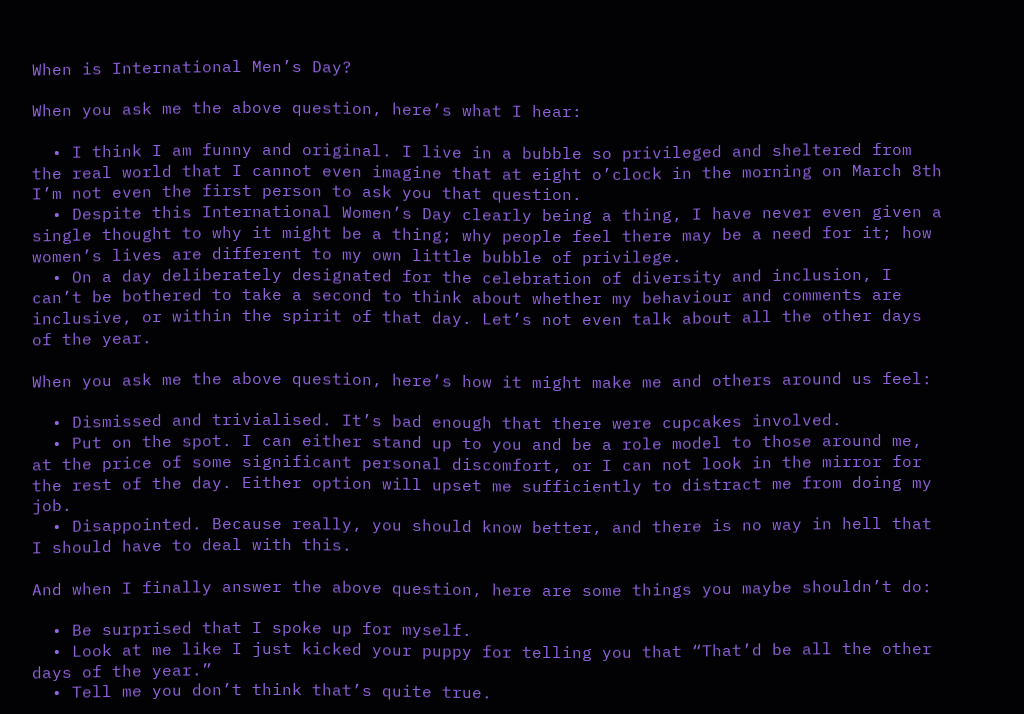When is International Men’s Day?

When you ask me the above question, here’s what I hear:

  • I think I am funny and original. I live in a bubble so privileged and sheltered from the real world that I cannot even imagine that at eight o’clock in the morning on March 8th I’m not even the first person to ask you that question.
  • Despite this International Women’s Day clearly being a thing, I have never even given a single thought to why it might be a thing; why people feel there may be a need for it; how women’s lives are different to my own little bubble of privilege.
  • On a day deliberately designated for the celebration of diversity and inclusion, I can’t be bothered to take a second to think about whether my behaviour and comments are inclusive, or within the spirit of that day. Let’s not even talk about all the other days of the year.

When you ask me the above question, here’s how it might make me and others around us feel:

  • Dismissed and trivialised. It’s bad enough that there were cupcakes involved.
  • Put on the spot. I can either stand up to you and be a role model to those around me, at the price of some significant personal discomfort, or I can not look in the mirror for the rest of the day. Either option will upset me sufficiently to distract me from doing my job.
  • Disappointed. Because really, you should know better, and there is no way in hell that I should have to deal with this.

And when I finally answer the above question, here are some things you maybe shouldn’t do:

  • Be surprised that I spoke up for myself.
  • Look at me like I just kicked your puppy for telling you that “That’d be all the other days of the year.”
  • Tell me you don’t think that’s quite true.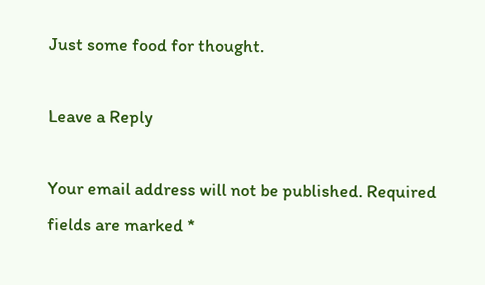Just some food for thought.

Leave a Reply

Your email address will not be published. Required fields are marked *